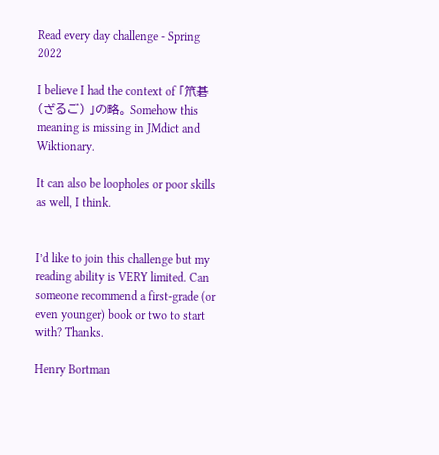Read every day challenge - Spring 2022

I believe I had the context of 「笊碁 (ざるご) 」の略。 Somehow this meaning is missing in JMdict and Wiktionary.

It can also be loopholes or poor skills as well, I think.


I’d like to join this challenge but my reading ability is VERY limited. Can someone recommend a first-grade (or even younger) book or two to start with? Thanks.

Henry Bortman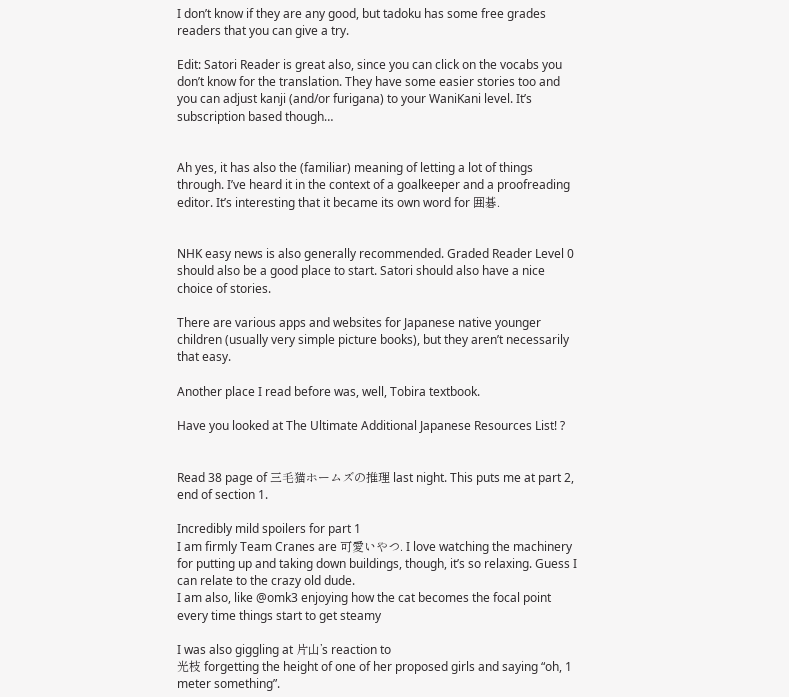I don’t know if they are any good, but tadoku has some free grades readers that you can give a try.

Edit: Satori Reader is great also, since you can click on the vocabs you don’t know for the translation. They have some easier stories too and you can adjust kanji (and/or furigana) to your WaniKani level. It’s subscription based though…


Ah yes, it has also the (familiar) meaning of letting a lot of things through. I’ve heard it in the context of a goalkeeper and a proofreading editor. It’s interesting that it became its own word for 囲碁.


NHK easy news is also generally recommended. Graded Reader Level 0 should also be a good place to start. Satori should also have a nice choice of stories.

There are various apps and websites for Japanese native younger children (usually very simple picture books), but they aren’t necessarily that easy.

Another place I read before was, well, Tobira textbook.

Have you looked at The Ultimate Additional Japanese Resources List! ?


Read 38 page of 三毛猫ホームズの推理 last night. This puts me at part 2, end of section 1.

Incredibly mild spoilers for part 1
I am firmly Team Cranes are 可愛いやつ. I love watching the machinery for putting up and taking down buildings, though, it’s so relaxing. Guess I can relate to the crazy old dude.
I am also, like @omk3 enjoying how the cat becomes the focal point every time things start to get steamy

I was also giggling at 片山’s reaction to
光枝 forgetting the height of one of her proposed girls and saying “oh, 1 meter something”.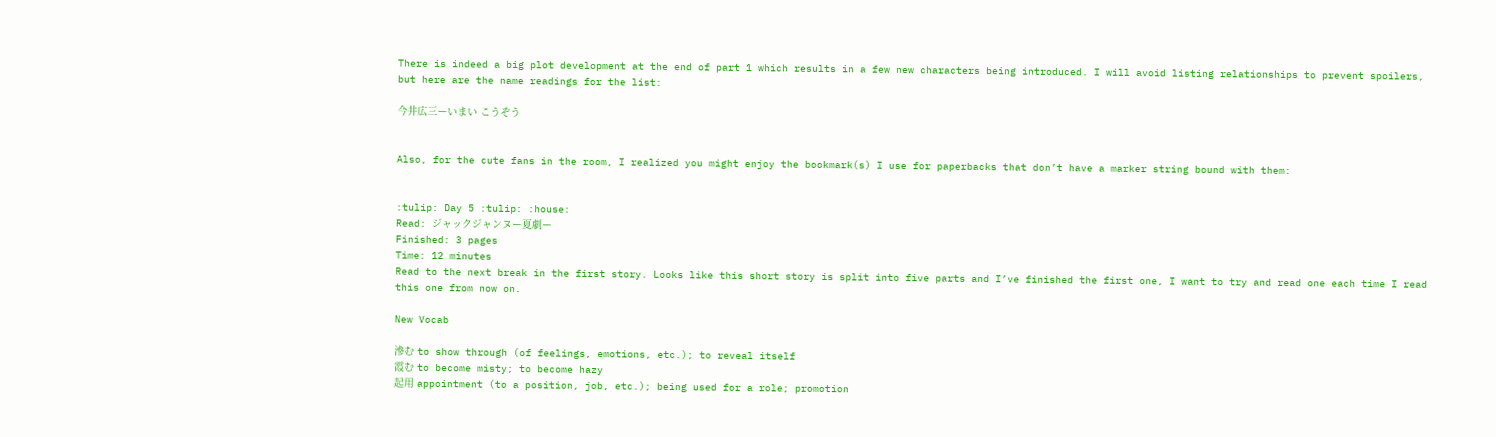There is indeed a big plot development at the end of part 1 which results in a few new characters being introduced. I will avoid listing relationships to prevent spoilers, but here are the name readings for the list:

今井広三ーいまい こうぞう


Also, for the cute fans in the room, I realized you might enjoy the bookmark(s) I use for paperbacks that don’t have a marker string bound with them:


:tulip: Day 5 :tulip: :house:
Read: ジャックジャンヌー夏劇ー
Finished: 3 pages
Time: 12 minutes
Read to the next break in the first story. Looks like this short story is split into five parts and I’ve finished the first one, I want to try and read one each time I read this one from now on.

New Vocab

滲む to show through (of feelings, emotions, etc.); to reveal itself
霞む to become misty; to become hazy
起用 appointment (to a position, job, etc.); being used for a role; promotion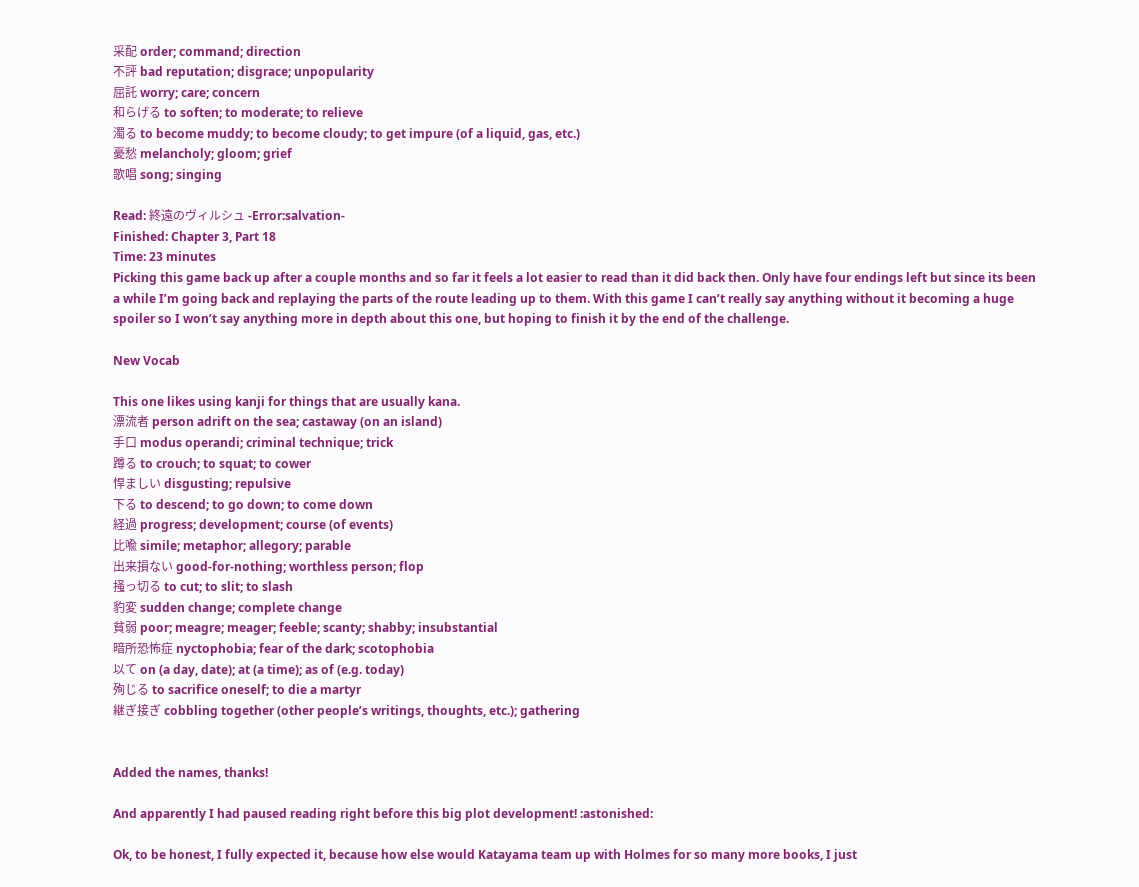采配 order; command; direction
不評 bad reputation; disgrace; unpopularity
屈託 worry; care; concern
和らげる to soften; to moderate; to relieve
濁る to become muddy; to become cloudy; to get impure (of a liquid, gas, etc.)
憂愁 melancholy; gloom; grief
歌唱 song; singing

Read: 終遠のヴィルシュ -Error:salvation-
Finished: Chapter 3, Part 18
Time: 23 minutes
Picking this game back up after a couple months and so far it feels a lot easier to read than it did back then. Only have four endings left but since its been a while I’m going back and replaying the parts of the route leading up to them. With this game I can’t really say anything without it becoming a huge spoiler so I won’t say anything more in depth about this one, but hoping to finish it by the end of the challenge.

New Vocab

This one likes using kanji for things that are usually kana.
漂流者 person adrift on the sea; castaway (on an island)
手口 modus operandi; criminal technique; trick
蹲る to crouch; to squat; to cower
悍ましい disgusting; repulsive
下る to descend; to go down; to come down
経過 progress; development; course (of events)
比喩 simile; metaphor; allegory; parable
出来損ない good-for-nothing; worthless person; flop
掻っ切る to cut; to slit; to slash
豹変 sudden change; complete change
貧弱 poor; meagre; meager; feeble; scanty; shabby; insubstantial
暗所恐怖症 nyctophobia; fear of the dark; scotophobia
以て on (a day, date); at (a time); as of (e.g. today)
殉じる to sacrifice oneself; to die a martyr
継ぎ接ぎ cobbling together (other people’s writings, thoughts, etc.); gathering


Added the names, thanks!

And apparently I had paused reading right before this big plot development! :astonished:

Ok, to be honest, I fully expected it, because how else would Katayama team up with Holmes for so many more books, I just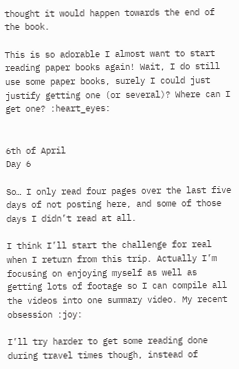thought it would happen towards the end of the book.

This is so adorable I almost want to start reading paper books again! Wait, I do still use some paper books, surely I could just justify getting one (or several)? Where can I get one? :heart_eyes:


6th of April
Day 6

So… I only read four pages over the last five days of not posting here, and some of those days I didn’t read at all.

I think I’ll start the challenge for real when I return from this trip. Actually I’m focusing on enjoying myself as well as getting lots of footage so I can compile all the videos into one summary video. My recent obsession :joy:

I’ll try harder to get some reading done during travel times though, instead of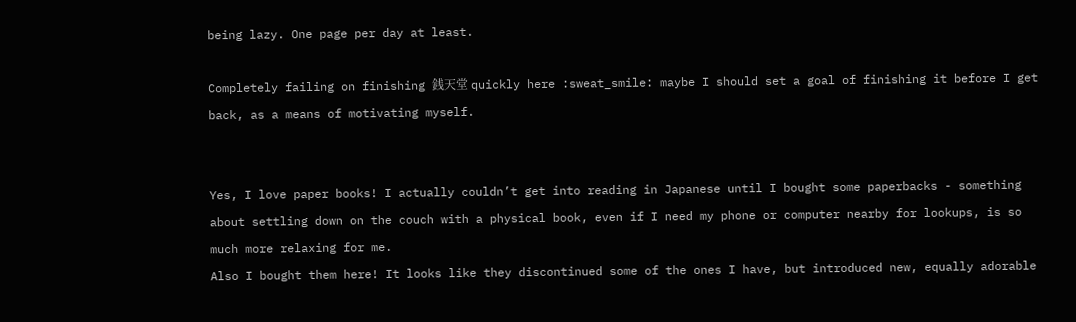being lazy. One page per day at least.

Completely failing on finishing 銭天堂 quickly here :sweat_smile: maybe I should set a goal of finishing it before I get back, as a means of motivating myself.


Yes, I love paper books! I actually couldn’t get into reading in Japanese until I bought some paperbacks - something about settling down on the couch with a physical book, even if I need my phone or computer nearby for lookups, is so much more relaxing for me.
Also I bought them here! It looks like they discontinued some of the ones I have, but introduced new, equally adorable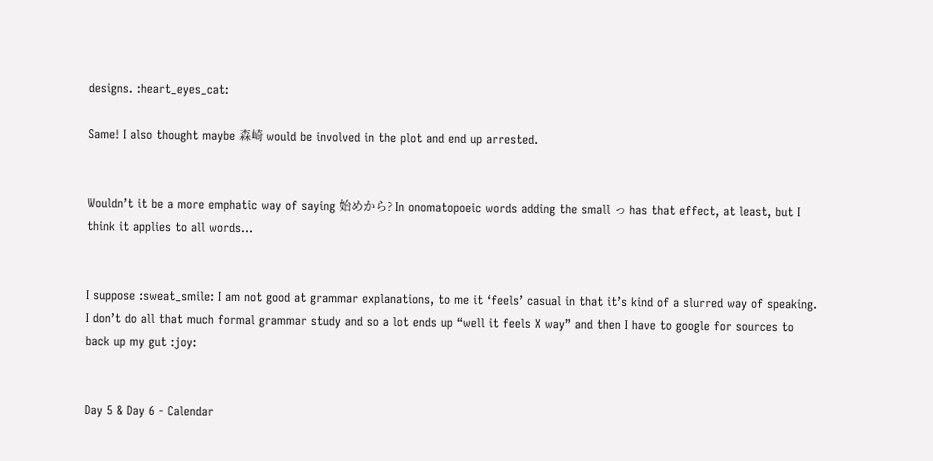designs. :heart_eyes_cat:

Same! I also thought maybe 森崎 would be involved in the plot and end up arrested.


Wouldn’t it be a more emphatic way of saying 始めから? In onomatopoeic words adding the small っ has that effect, at least, but I think it applies to all words…


I suppose :sweat_smile: I am not good at grammar explanations, to me it ‘feels’ casual in that it’s kind of a slurred way of speaking. I don’t do all that much formal grammar study and so a lot ends up “well it feels X way” and then I have to google for sources to back up my gut :joy:


Day 5 & Day 6 - Calendar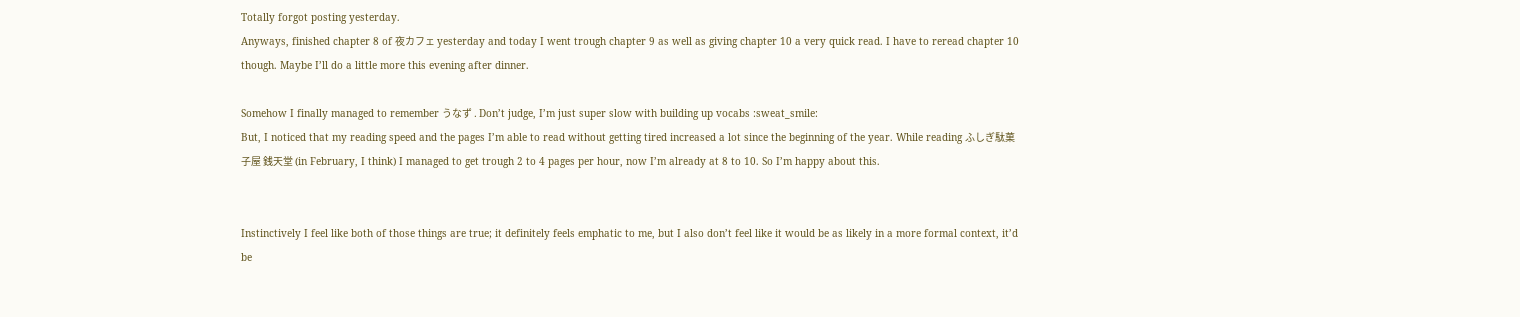Totally forgot posting yesterday.
Anyways, finished chapter 8 of 夜カフェ yesterday and today I went trough chapter 9 as well as giving chapter 10 a very quick read. I have to reread chapter 10 though. Maybe I’ll do a little more this evening after dinner.

Somehow I finally managed to remember うなず . Don’t judge, I’m just super slow with building up vocabs :sweat_smile:
But, I noticed that my reading speed and the pages I’m able to read without getting tired increased a lot since the beginning of the year. While reading ふしぎ駄菓子屋 銭天堂 (in February, I think) I managed to get trough 2 to 4 pages per hour, now I’m already at 8 to 10. So I’m happy about this.


Instinctively I feel like both of those things are true; it definitely feels emphatic to me, but I also don’t feel like it would be as likely in a more formal context, it’d be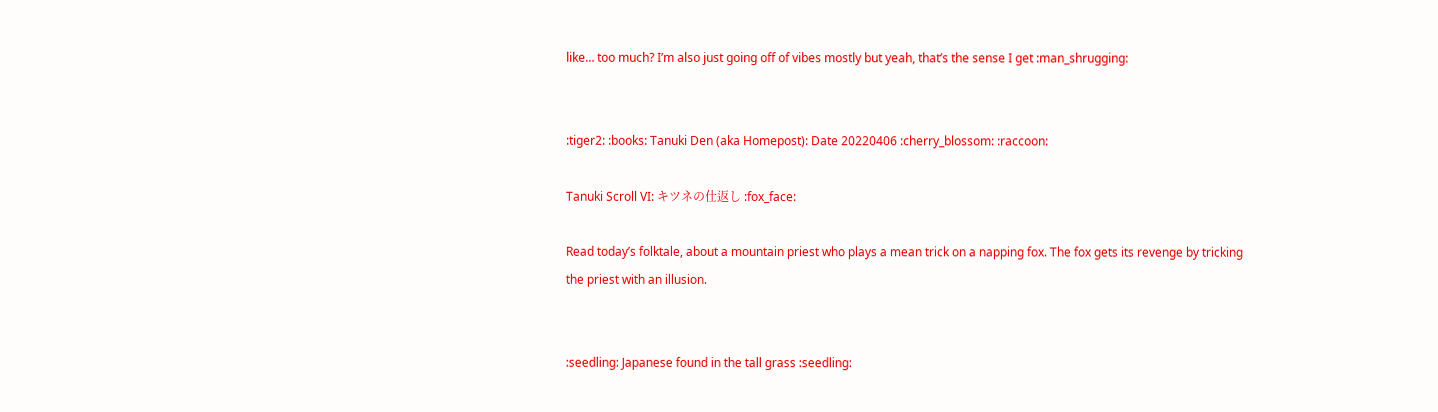like… too much? I’m also just going off of vibes mostly but yeah, that’s the sense I get :man_shrugging:


:tiger2: :books: Tanuki Den (aka Homepost): Date 20220406 :cherry_blossom: :raccoon:

Tanuki Scroll VI: キツネの仕返し :fox_face:

Read today’s folktale, about a mountain priest who plays a mean trick on a napping fox. The fox gets its revenge by tricking the priest with an illusion.


:seedling: Japanese found in the tall grass :seedling: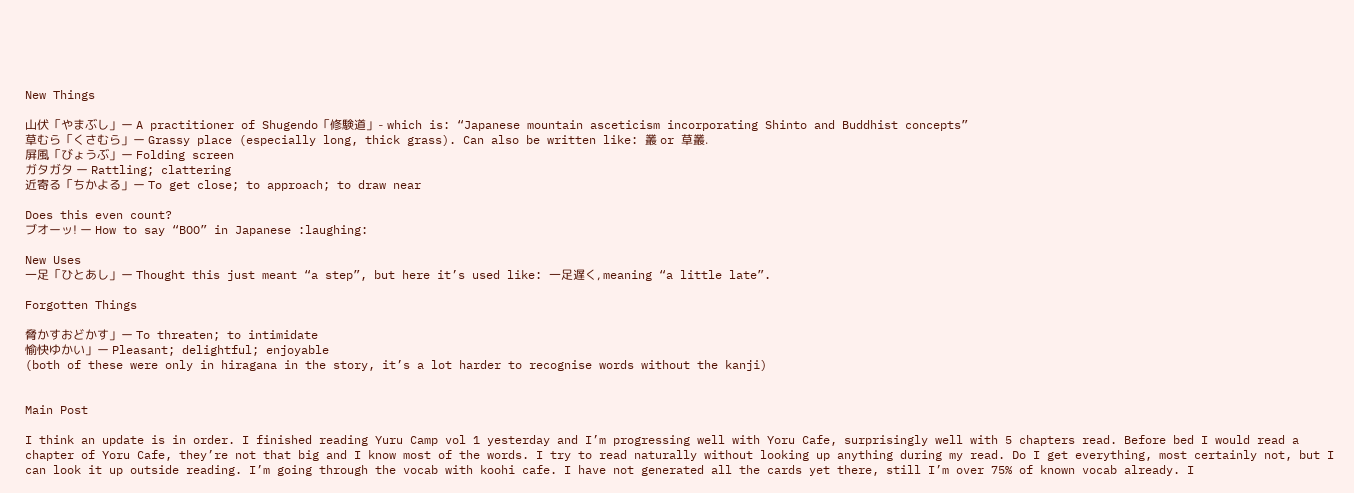New Things

山伏「やまぶし」ー A practitioner of Shugendo「修験道」- which is: “Japanese mountain asceticism incorporating Shinto and Buddhist concepts”
草むら「くさむら」ー Grassy place (especially long, thick grass). Can also be written like: 叢 or 草叢.
屏風「びょうぶ」ー Folding screen
ガタガタ ー Rattling; clattering
近寄る「ちかよる」ー To get close; to approach; to draw near

Does this even count?
ブオーッ! ー How to say “BOO” in Japanese :laughing:

New Uses
一足「ひとあし」ー Thought this just meant “a step”, but here it’s used like: 一足遅く, meaning “a little late”.

Forgotten Things

脅かすおどかす」ー To threaten; to intimidate
愉快ゆかい」ー Pleasant; delightful; enjoyable
(both of these were only in hiragana in the story, it’s a lot harder to recognise words without the kanji)


Main Post

I think an update is in order. I finished reading Yuru Camp vol 1 yesterday and I’m progressing well with Yoru Cafe, surprisingly well with 5 chapters read. Before bed I would read a chapter of Yoru Cafe, they’re not that big and I know most of the words. I try to read naturally without looking up anything during my read. Do I get everything, most certainly not, but I can look it up outside reading. I’m going through the vocab with koohi cafe. I have not generated all the cards yet there, still I’m over 75% of known vocab already. I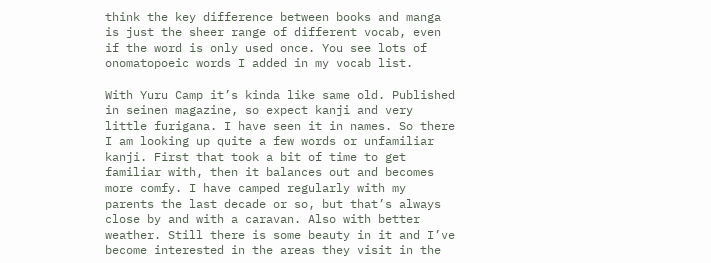think the key difference between books and manga is just the sheer range of different vocab, even if the word is only used once. You see lots of onomatopoeic words I added in my vocab list.

With Yuru Camp it’s kinda like same old. Published in seinen magazine, so expect kanji and very little furigana. I have seen it in names. So there I am looking up quite a few words or unfamiliar kanji. First that took a bit of time to get familiar with, then it balances out and becomes more comfy. I have camped regularly with my parents the last decade or so, but that’s always close by and with a caravan. Also with better weather. Still there is some beauty in it and I’ve become interested in the areas they visit in the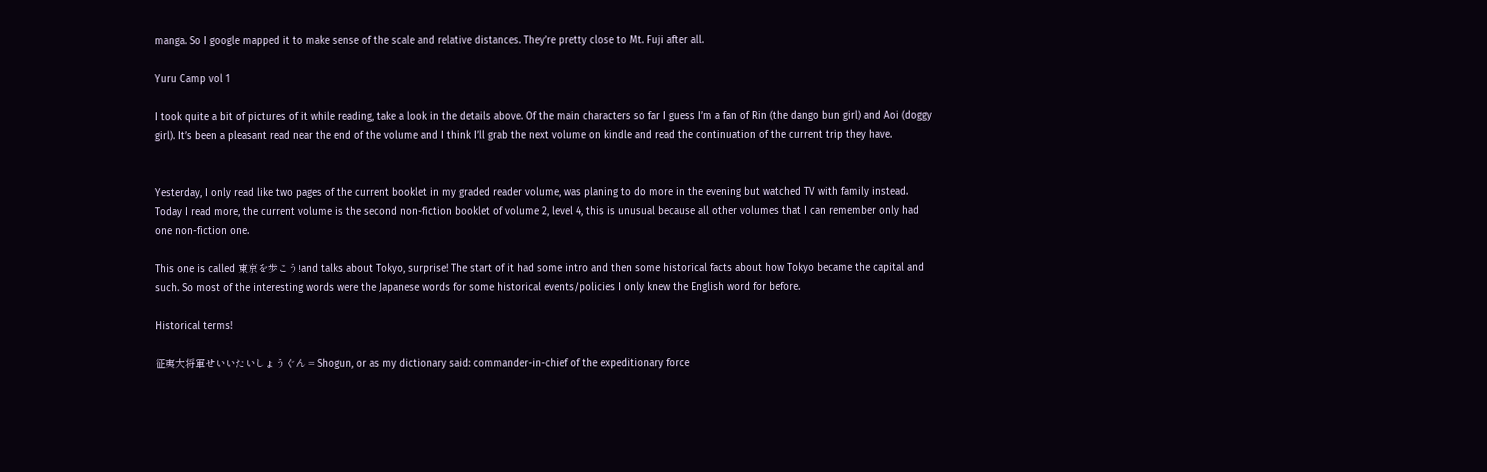manga. So I google mapped it to make sense of the scale and relative distances. They’re pretty close to Mt. Fuji after all.

Yuru Camp vol 1

I took quite a bit of pictures of it while reading, take a look in the details above. Of the main characters so far I guess I’m a fan of Rin (the dango bun girl) and Aoi (doggy girl). It’s been a pleasant read near the end of the volume and I think I’ll grab the next volume on kindle and read the continuation of the current trip they have.


Yesterday, I only read like two pages of the current booklet in my graded reader volume, was planing to do more in the evening but watched TV with family instead. Today I read more, the current volume is the second non-fiction booklet of volume 2, level 4, this is unusual because all other volumes that I can remember only had one non-fiction one.

This one is called 東京を歩こう!and talks about Tokyo, surprise! The start of it had some intro and then some historical facts about how Tokyo became the capital and such. So most of the interesting words were the Japanese words for some historical events/policies I only knew the English word for before.

Historical terms!

征夷大将軍せいいたいしょうぐん = Shogun, or as my dictionary said: commander-in-chief of the expeditionary force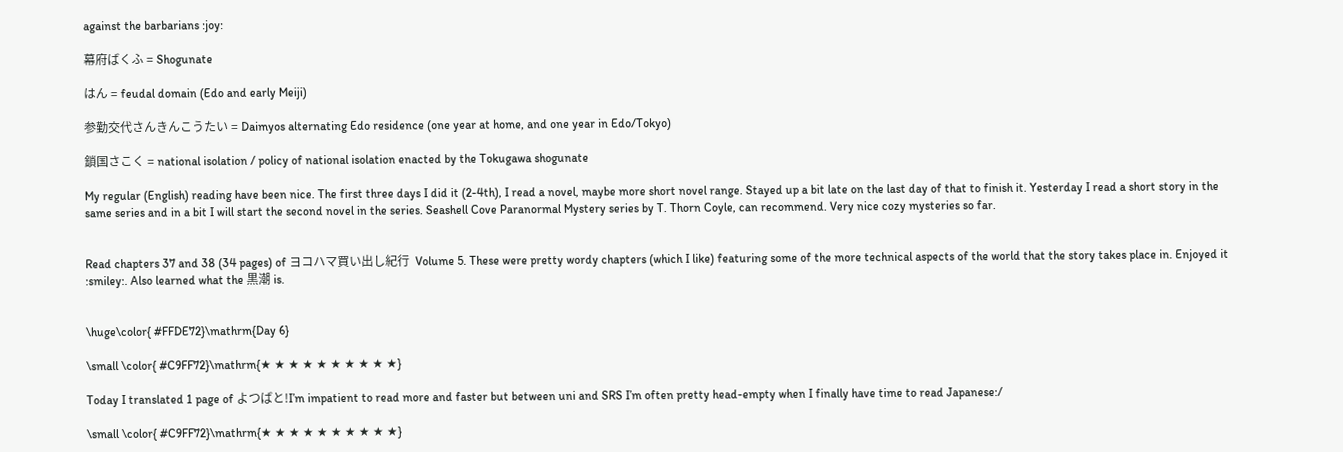against the barbarians :joy:

幕府ばくふ = Shogunate

はん = feudal domain (Edo and early Meiji)

参勤交代さんきんこうたい = Daimyos alternating Edo residence (one year at home, and one year in Edo/Tokyo)

鎖国さこく = national isolation / policy of national isolation enacted by the Tokugawa shogunate

My regular (English) reading have been nice. The first three days I did it (2-4th), I read a novel, maybe more short novel range. Stayed up a bit late on the last day of that to finish it. Yesterday I read a short story in the same series and in a bit I will start the second novel in the series. Seashell Cove Paranormal Mystery series by T. Thorn Coyle, can recommend. Very nice cozy mysteries so far.


Read chapters 37 and 38 (34 pages) of ヨコハマ買い出し紀行  Volume 5. These were pretty wordy chapters (which I like) featuring some of the more technical aspects of the world that the story takes place in. Enjoyed it :smiley:. Also learned what the 黒潮 is.


\huge\color{ #FFDE72}\mathrm{Day 6}

\small \color{ #C9FF72}\mathrm{★ ★ ★ ★ ★ ★ ★ ★ ★ ★}

Today I translated 1 page of よつばと!I’m impatient to read more and faster but between uni and SRS I’m often pretty head-empty when I finally have time to read Japanese:/

\small \color{ #C9FF72}\mathrm{★ ★ ★ ★ ★ ★ ★ ★ ★ ★}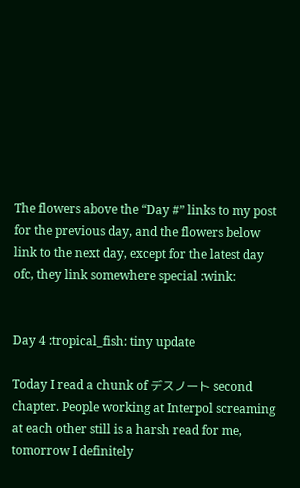The flowers above the “Day #” links to my post for the previous day, and the flowers below link to the next day, except for the latest day ofc, they link somewhere special :wink:


Day 4 :tropical_fish: tiny update

Today I read a chunk of デスノート second chapter. People working at Interpol screaming at each other still is a harsh read for me, tomorrow I definitely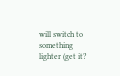will switch to something lighter (get it?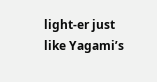light-er just like Yagami’s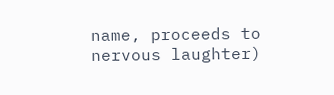name, proceeds to nervous laughter)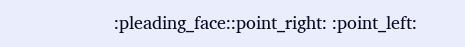:pleading_face::point_right: :point_left: